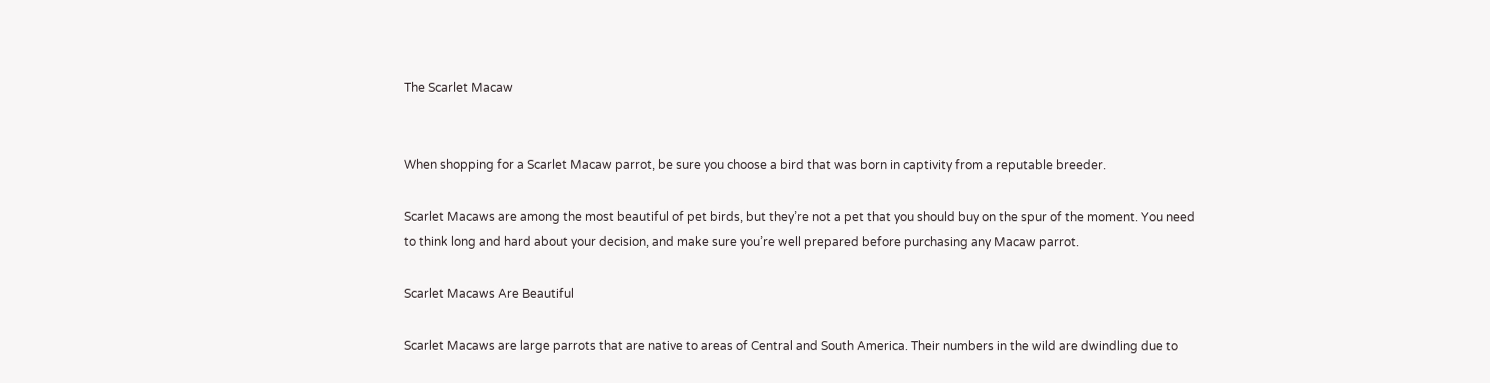The Scarlet Macaw


When shopping for a Scarlet Macaw parrot, be sure you choose a bird that was born in captivity from a reputable breeder.

Scarlet Macaws are among the most beautiful of pet birds, but they’re not a pet that you should buy on the spur of the moment. You need to think long and hard about your decision, and make sure you’re well prepared before purchasing any Macaw parrot.

Scarlet Macaws Are Beautiful

Scarlet Macaws are large parrots that are native to areas of Central and South America. Their numbers in the wild are dwindling due to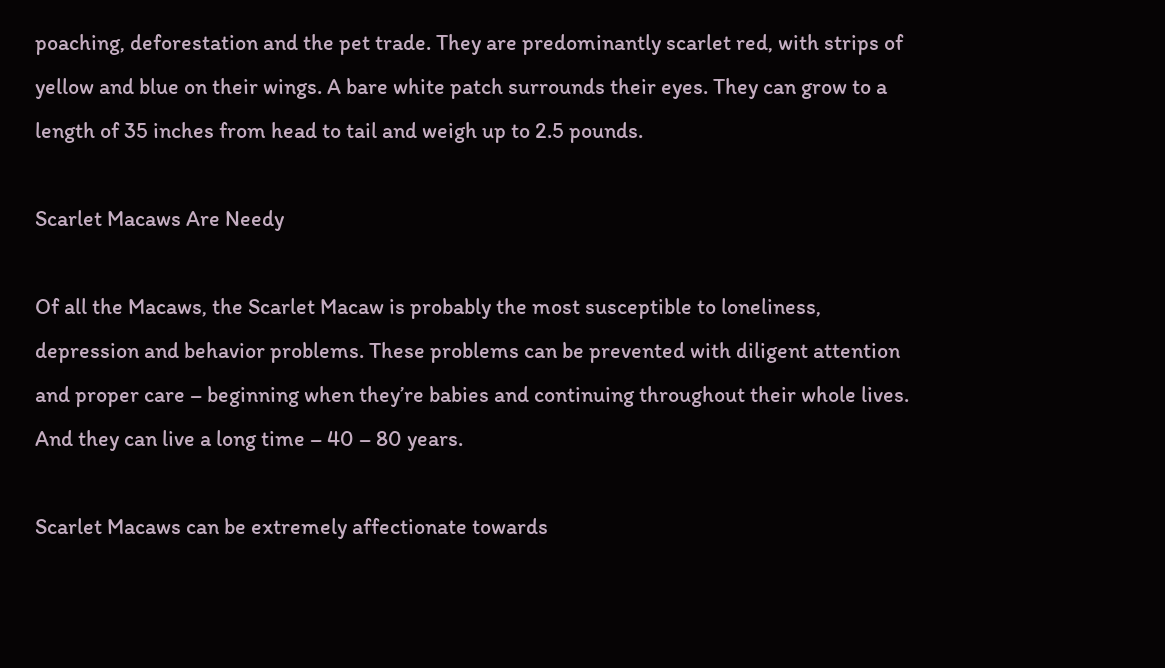poaching, deforestation and the pet trade. They are predominantly scarlet red, with strips of yellow and blue on their wings. A bare white patch surrounds their eyes. They can grow to a length of 35 inches from head to tail and weigh up to 2.5 pounds.

Scarlet Macaws Are Needy

Of all the Macaws, the Scarlet Macaw is probably the most susceptible to loneliness, depression and behavior problems. These problems can be prevented with diligent attention and proper care – beginning when they’re babies and continuing throughout their whole lives. And they can live a long time – 40 – 80 years.

Scarlet Macaws can be extremely affectionate towards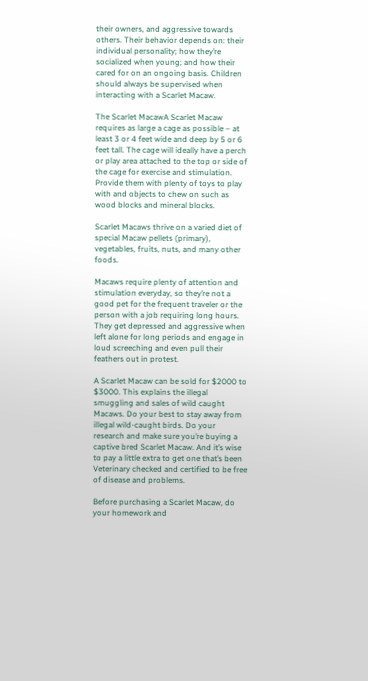their owners, and aggressive towards others. Their behavior depends on: their individual personality; how they’re socialized when young; and how their cared for on an ongoing basis. Children should always be supervised when interacting with a Scarlet Macaw.

The Scarlet MacawA Scarlet Macaw requires as large a cage as possible – at least 3 or 4 feet wide and deep by 5 or 6 feet tall. The cage will ideally have a perch or play area attached to the top or side of the cage for exercise and stimulation. Provide them with plenty of toys to play with and objects to chew on such as wood blocks and mineral blocks.

Scarlet Macaws thrive on a varied diet of special Macaw pellets (primary), vegetables, fruits, nuts, and many other foods.

Macaws require plenty of attention and stimulation everyday, so they’re not a good pet for the frequent traveler or the person with a job requiring long hours. They get depressed and aggressive when left alone for long periods and engage in loud screeching and even pull their feathers out in protest.

A Scarlet Macaw can be sold for $2000 to $3000. This explains the illegal smuggling and sales of wild caught Macaws. Do your best to stay away from illegal wild-caught birds. Do your research and make sure you’re buying a captive bred Scarlet Macaw. And it’s wise to pay a little extra to get one that’s been Veterinary checked and certified to be free of disease and problems.

Before purchasing a Scarlet Macaw, do your homework and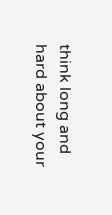think long and hard about your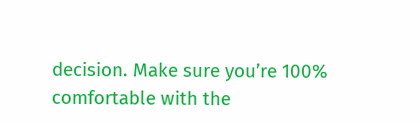decision. Make sure you’re 100% comfortable with the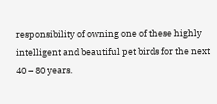responsibility of owning one of these highly intelligent and beautiful pet birds for the next 40 – 80 years.